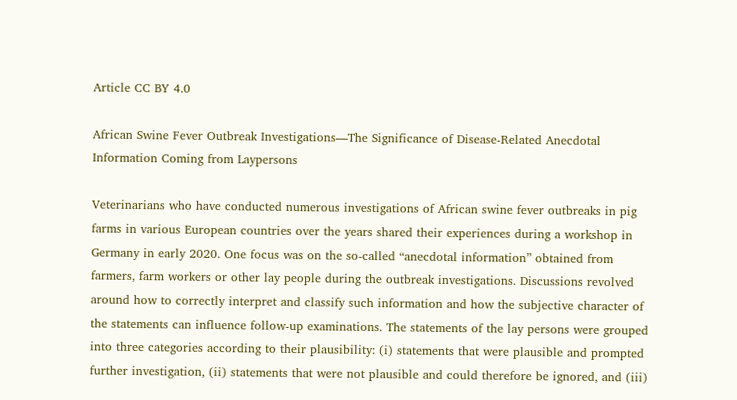Article CC BY 4.0

African Swine Fever Outbreak Investigations—The Significance of Disease-Related Anecdotal Information Coming from Laypersons

Veterinarians who have conducted numerous investigations of African swine fever outbreaks in pig farms in various European countries over the years shared their experiences during a workshop in Germany in early 2020. One focus was on the so-called “anecdotal information” obtained from farmers, farm workers or other lay people during the outbreak investigations. Discussions revolved around how to correctly interpret and classify such information and how the subjective character of the statements can influence follow-up examinations. The statements of the lay persons were grouped into three categories according to their plausibility: (i) statements that were plausible and prompted further investigation, (ii) statements that were not plausible and could therefore be ignored, and (iii)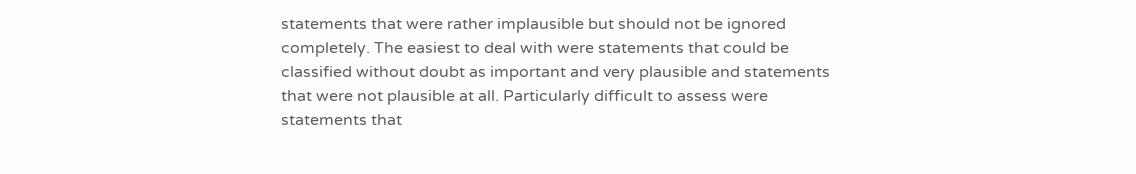statements that were rather implausible but should not be ignored completely. The easiest to deal with were statements that could be classified without doubt as important and very plausible and statements that were not plausible at all. Particularly difficult to assess were statements that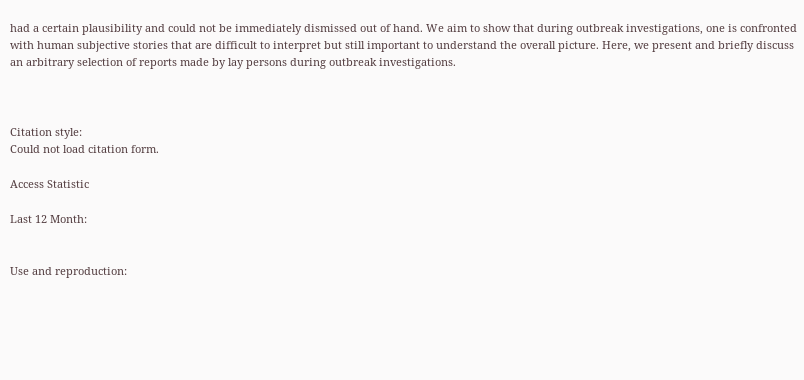had a certain plausibility and could not be immediately dismissed out of hand. We aim to show that during outbreak investigations, one is confronted with human subjective stories that are difficult to interpret but still important to understand the overall picture. Here, we present and briefly discuss an arbitrary selection of reports made by lay persons during outbreak investigations.



Citation style:
Could not load citation form.

Access Statistic

Last 12 Month:


Use and reproduction: